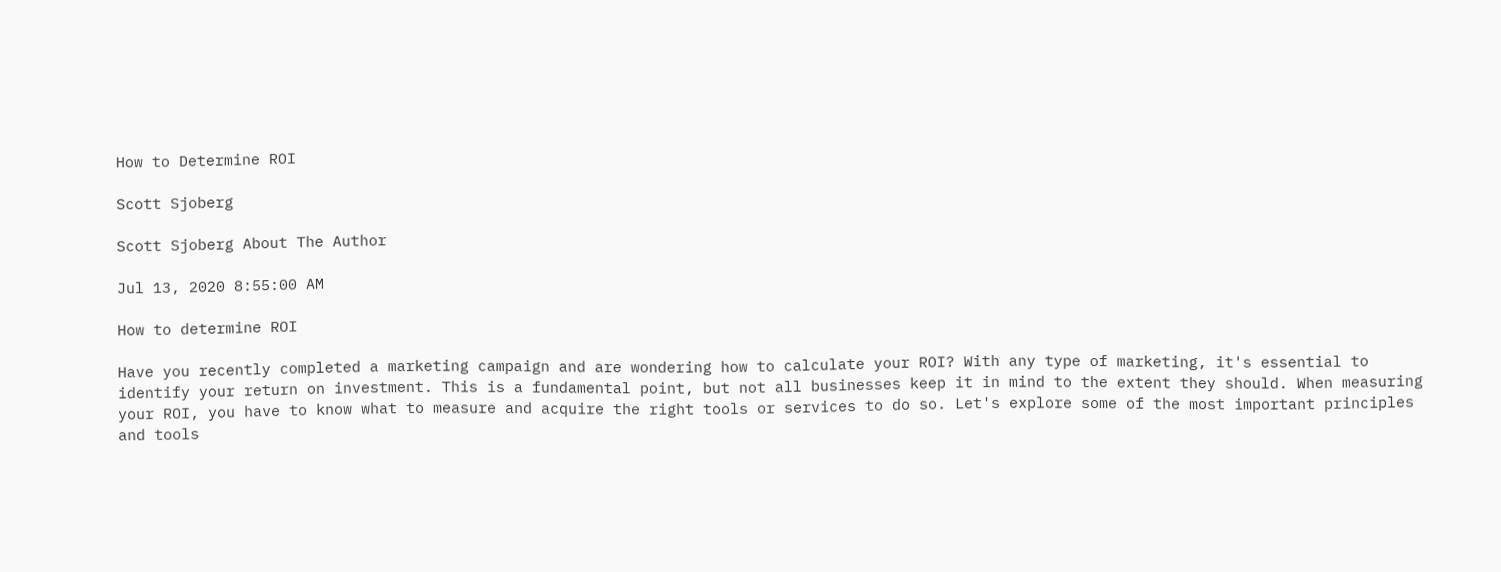How to Determine ROI

Scott Sjoberg

Scott Sjoberg About The Author

Jul 13, 2020 8:55:00 AM

How to determine ROI

Have you recently completed a marketing campaign and are wondering how to calculate your ROI? With any type of marketing, it's essential to identify your return on investment. This is a fundamental point, but not all businesses keep it in mind to the extent they should. When measuring your ROI, you have to know what to measure and acquire the right tools or services to do so. Let's explore some of the most important principles and tools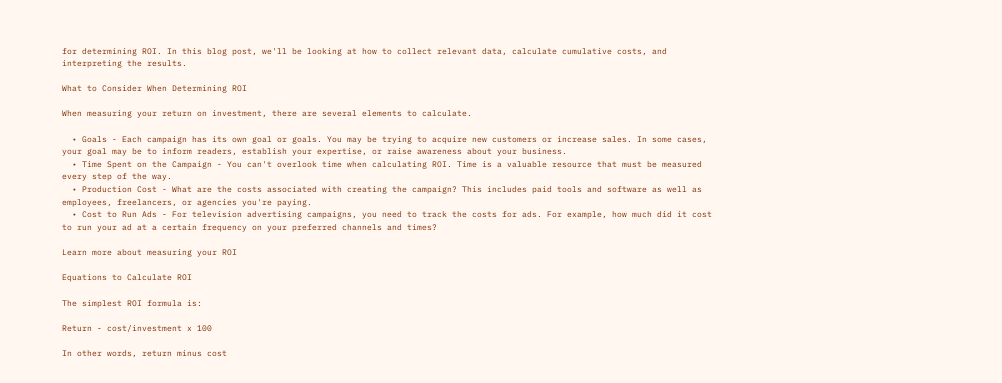for determining ROI. In this blog post, we'll be looking at how to collect relevant data, calculate cumulative costs, and interpreting the results.

What to Consider When Determining ROI

When measuring your return on investment, there are several elements to calculate.

  • Goals - Each campaign has its own goal or goals. You may be trying to acquire new customers or increase sales. In some cases, your goal may be to inform readers, establish your expertise, or raise awareness about your business.
  • Time Spent on the Campaign - You can't overlook time when calculating ROI. Time is a valuable resource that must be measured every step of the way.
  • Production Cost - What are the costs associated with creating the campaign? This includes paid tools and software as well as employees, freelancers, or agencies you're paying.
  • Cost to Run Ads - For television advertising campaigns, you need to track the costs for ads. For example, how much did it cost to run your ad at a certain frequency on your preferred channels and times?

Learn more about measuring your ROI

Equations to Calculate ROI

The simplest ROI formula is:

Return - cost/investment x 100

In other words, return minus cost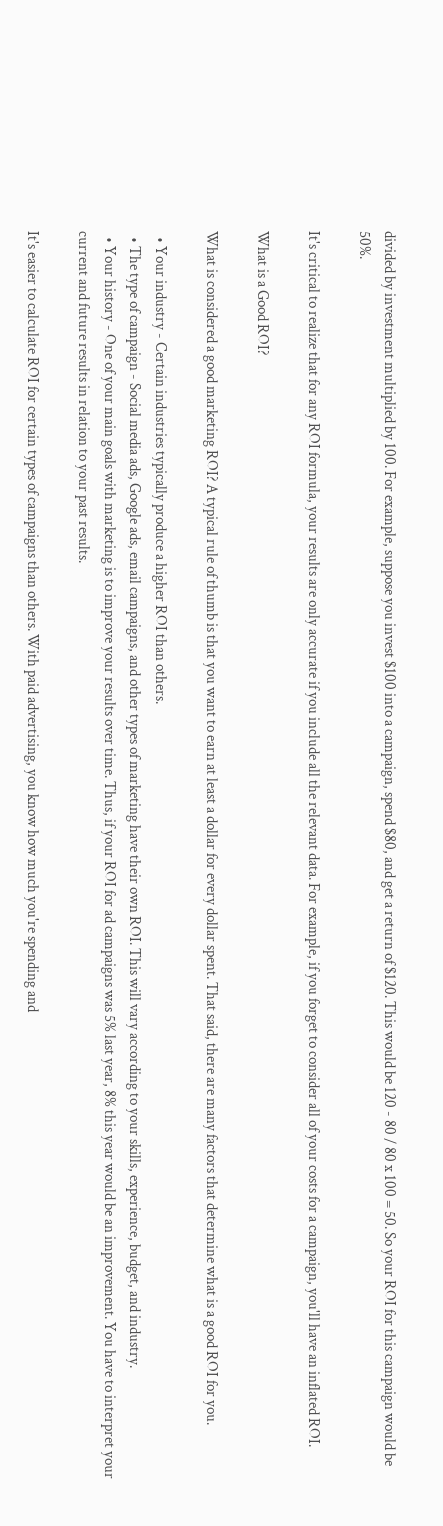divided by investment multiplied by 100. For example, suppose you invest $100 into a campaign, spend $80, and get a return of $120. This would be 120 - 80 / 80 x 100 = 50. So your ROI for this campaign would be 50%.

It's critical to realize that for any ROI formula, your results are only accurate if you include all the relevant data. For example, if you forget to consider all of your costs for a campaign, you'll have an inflated ROI.

What is a Good ROI?

What is considered a good marketing ROI? A typical rule of thumb is that you want to earn at least a dollar for every dollar spent. That said, there are many factors that determine what is a good ROI for you.

  • Your industry - Certain industries typically produce a higher ROI than others.
  • The type of campaign - Social media ads, Google ads, email campaigns, and other types of marketing have their own ROI. This will vary according to your skills, experience, budget, and industry.
  • Your history - One of your main goals with marketing is to improve your results over time. Thus, if your ROI for ad campaigns was 5% last year, 8% this year would be an improvement. You have to interpret your current and future results in relation to your past results.

It's easier to calculate ROI for certain types of campaigns than others. With paid advertising, you know how much you're spending and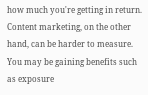how much you're getting in return. Content marketing, on the other hand, can be harder to measure. You may be gaining benefits such as exposure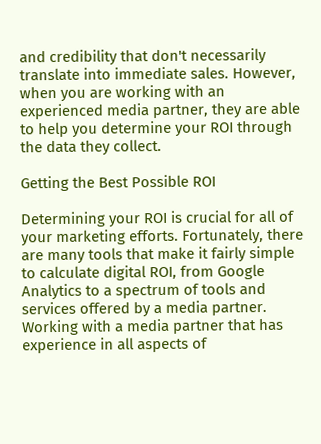and credibility that don't necessarily translate into immediate sales. However, when you are working with an experienced media partner, they are able to help you determine your ROI through the data they collect.

Getting the Best Possible ROI

Determining your ROI is crucial for all of your marketing efforts. Fortunately, there are many tools that make it fairly simple to calculate digital ROI, from Google Analytics to a spectrum of tools and services offered by a media partner. Working with a media partner that has experience in all aspects of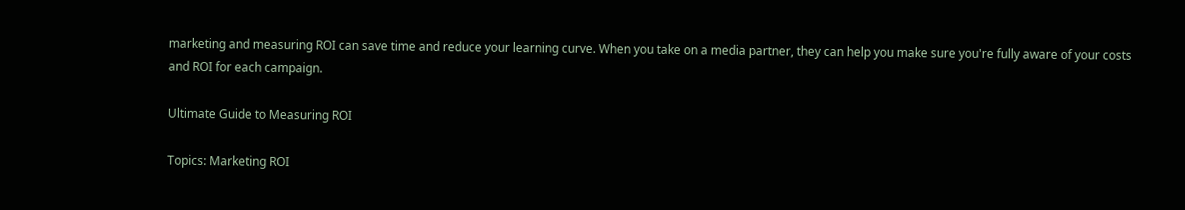marketing and measuring ROI can save time and reduce your learning curve. When you take on a media partner, they can help you make sure you're fully aware of your costs and ROI for each campaign.

Ultimate Guide to Measuring ROI

Topics: Marketing ROI